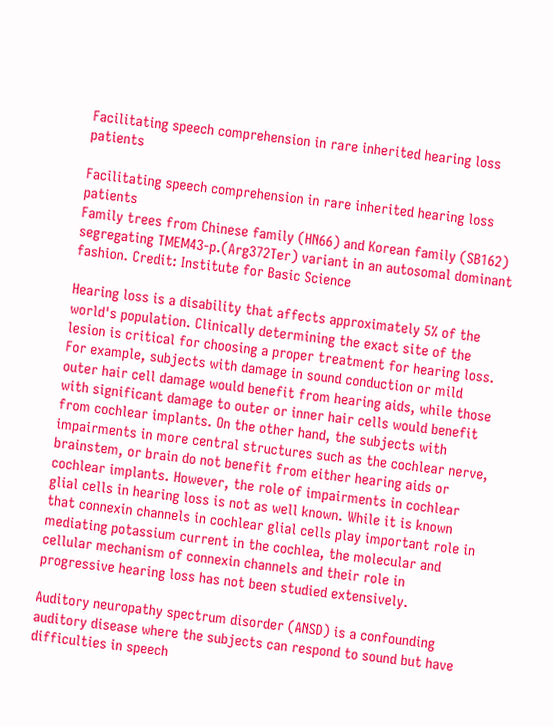Facilitating speech comprehension in rare inherited hearing loss patients

Facilitating speech comprehension in rare inherited hearing loss patients
Family trees from Chinese family (HN66) and Korean family (SB162) segregating TMEM43-p.(Arg372Ter) variant in an autosomal dominant fashion. Credit: Institute for Basic Science

Hearing loss is a disability that affects approximately 5% of the world's population. Clinically determining the exact site of the lesion is critical for choosing a proper treatment for hearing loss. For example, subjects with damage in sound conduction or mild outer hair cell damage would benefit from hearing aids, while those with significant damage to outer or inner hair cells would benefit from cochlear implants. On the other hand, the subjects with impairments in more central structures such as the cochlear nerve, brainstem, or brain do not benefit from either hearing aids or cochlear implants. However, the role of impairments in cochlear glial cells in hearing loss is not as well known. While it is known that connexin channels in cochlear glial cells play important role in mediating potassium current in the cochlea, the molecular and cellular mechanism of connexin channels and their role in progressive hearing loss has not been studied extensively.

Auditory neuropathy spectrum disorder (ANSD) is a confounding auditory disease where the subjects can respond to sound but have difficulties in speech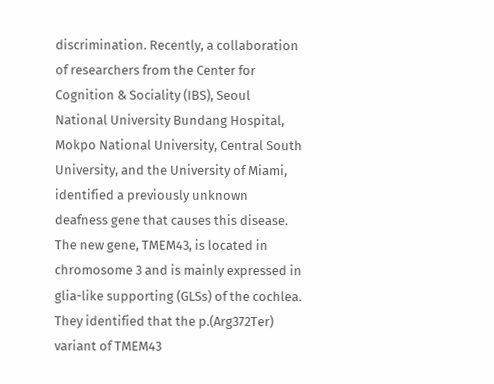discrimination. Recently, a collaboration of researchers from the Center for Cognition & Sociality (IBS), Seoul National University Bundang Hospital, Mokpo National University, Central South University, and the University of Miami, identified a previously unknown deafness gene that causes this disease. The new gene, TMEM43, is located in chromosome 3 and is mainly expressed in glia-like supporting (GLSs) of the cochlea. They identified that the p.(Arg372Ter) variant of TMEM43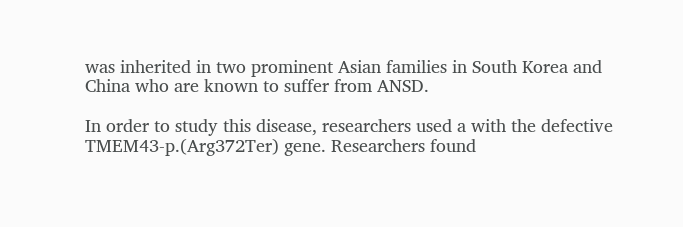was inherited in two prominent Asian families in South Korea and China who are known to suffer from ANSD.

In order to study this disease, researchers used a with the defective TMEM43-p.(Arg372Ter) gene. Researchers found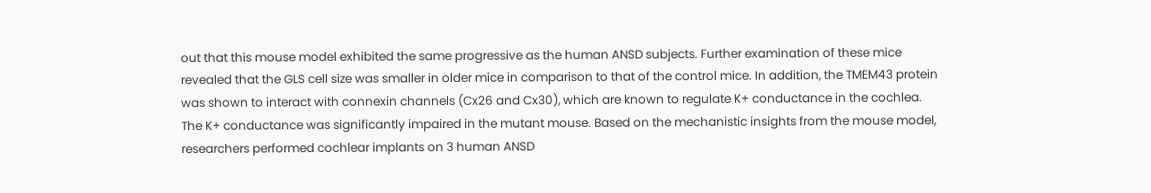out that this mouse model exhibited the same progressive as the human ANSD subjects. Further examination of these mice revealed that the GLS cell size was smaller in older mice in comparison to that of the control mice. In addition, the TMEM43 protein was shown to interact with connexin channels (Cx26 and Cx30), which are known to regulate K+ conductance in the cochlea. The K+ conductance was significantly impaired in the mutant mouse. Based on the mechanistic insights from the mouse model, researchers performed cochlear implants on 3 human ANSD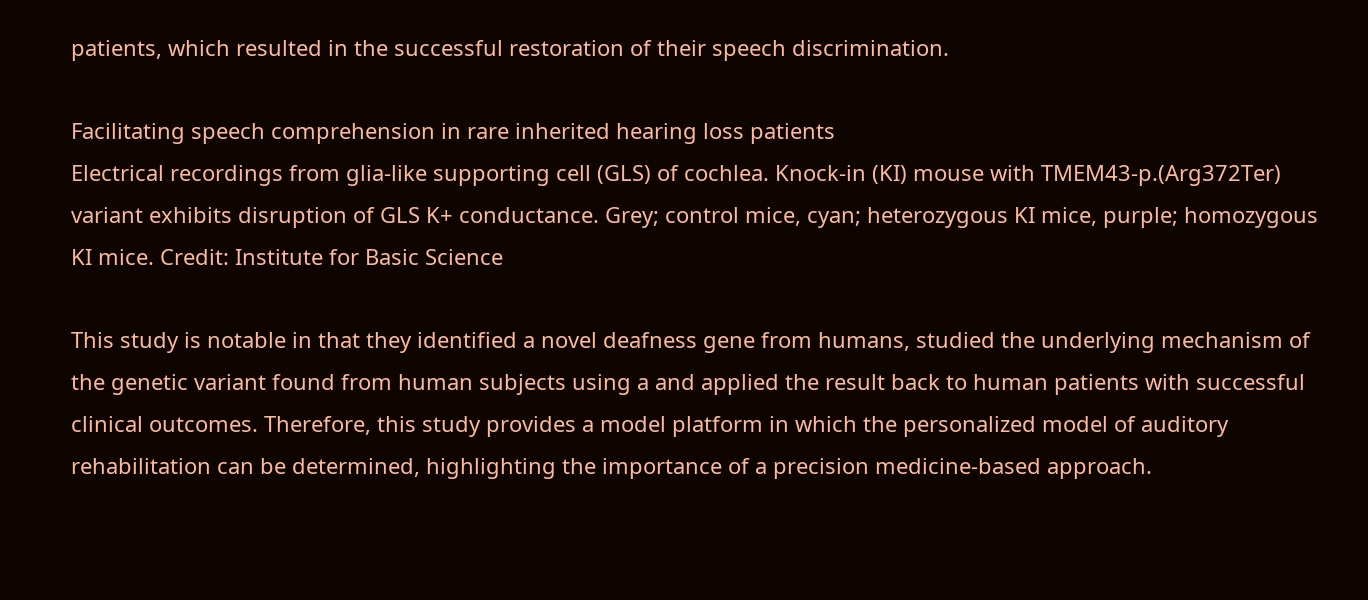patients, which resulted in the successful restoration of their speech discrimination.

Facilitating speech comprehension in rare inherited hearing loss patients
Electrical recordings from glia-like supporting cell (GLS) of cochlea. Knock-in (KI) mouse with TMEM43-p.(Arg372Ter) variant exhibits disruption of GLS K+ conductance. Grey; control mice, cyan; heterozygous KI mice, purple; homozygous KI mice. Credit: Institute for Basic Science

This study is notable in that they identified a novel deafness gene from humans, studied the underlying mechanism of the genetic variant found from human subjects using a and applied the result back to human patients with successful clinical outcomes. Therefore, this study provides a model platform in which the personalized model of auditory rehabilitation can be determined, highlighting the importance of a precision medicine-based approach.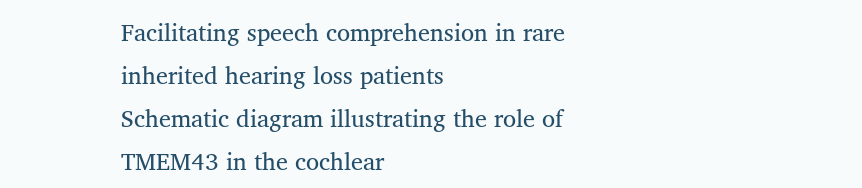Facilitating speech comprehension in rare inherited hearing loss patients
Schematic diagram illustrating the role of TMEM43 in the cochlear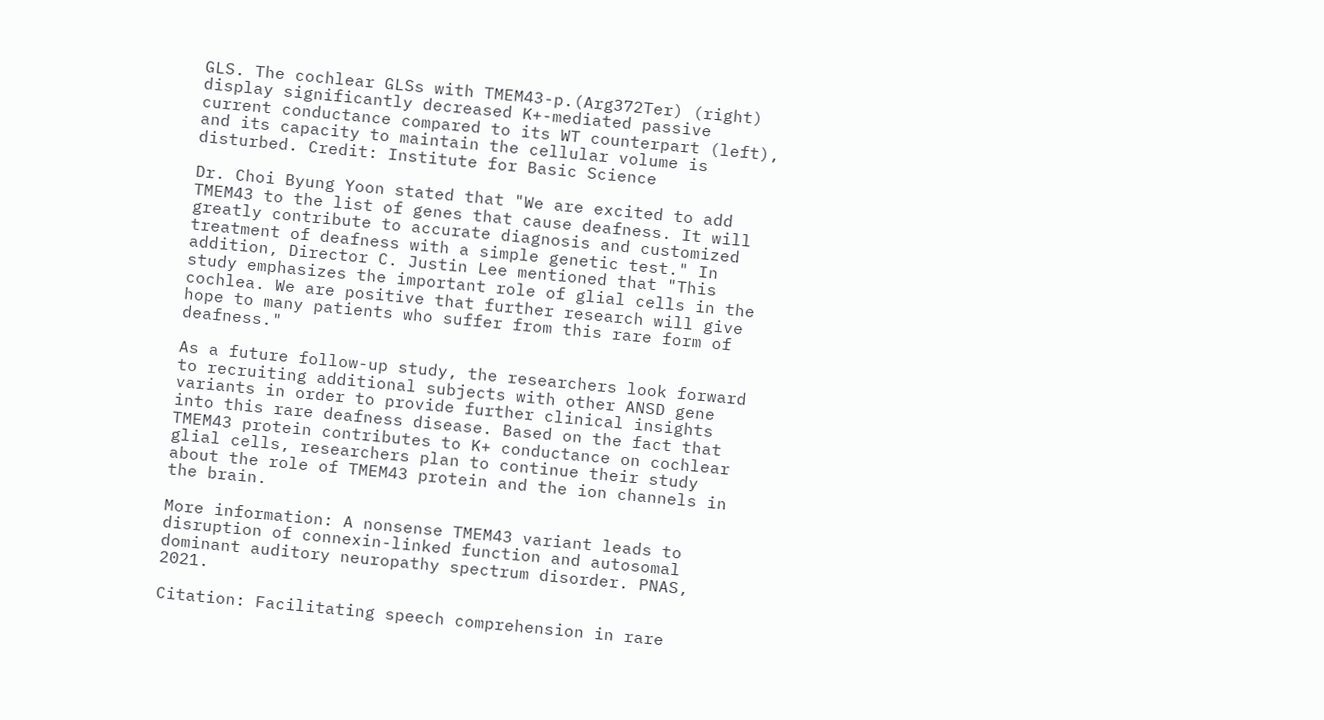GLS. The cochlear GLSs with TMEM43-p.(Arg372Ter) (right) display significantly decreased K+-mediated passive current conductance compared to its WT counterpart (left), and its capacity to maintain the cellular volume is disturbed. Credit: Institute for Basic Science

Dr. Choi Byung Yoon stated that "We are excited to add TMEM43 to the list of genes that cause deafness. It will greatly contribute to accurate diagnosis and customized treatment of deafness with a simple genetic test." In addition, Director C. Justin Lee mentioned that "This study emphasizes the important role of glial cells in the cochlea. We are positive that further research will give hope to many patients who suffer from this rare form of deafness."

As a future follow-up study, the researchers look forward to recruiting additional subjects with other ANSD gene variants in order to provide further clinical insights into this rare deafness disease. Based on the fact that TMEM43 protein contributes to K+ conductance on cochlear glial cells, researchers plan to continue their study about the role of TMEM43 protein and the ion channels in the brain.

More information: A nonsense TMEM43 variant leads to disruption of connexin-linked function and autosomal dominant auditory neuropathy spectrum disorder. PNAS, 2021.

Citation: Facilitating speech comprehension in rare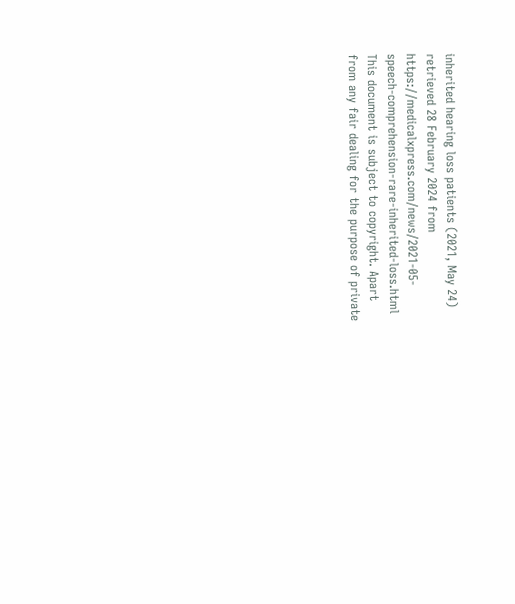inherited hearing loss patients (2021, May 24) retrieved 28 February 2024 from https://medicalxpress.com/news/2021-05-speech-comprehension-rare-inherited-loss.html
This document is subject to copyright. Apart from any fair dealing for the purpose of private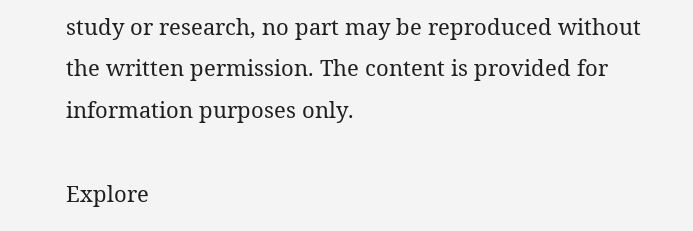study or research, no part may be reproduced without the written permission. The content is provided for information purposes only.

Explore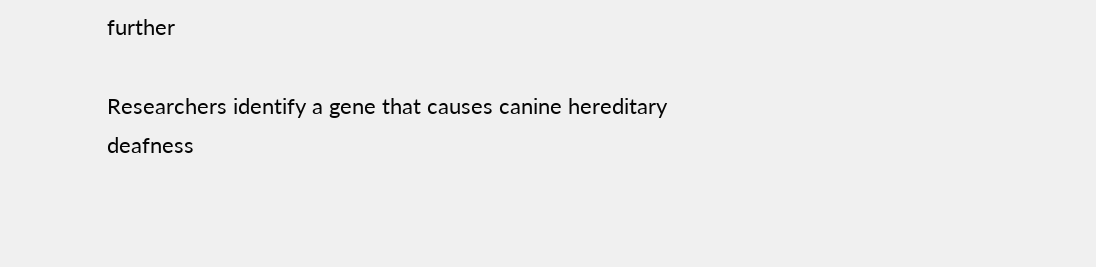further

Researchers identify a gene that causes canine hereditary deafness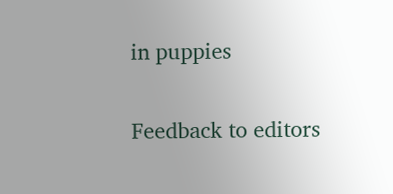in puppies


Feedback to editors